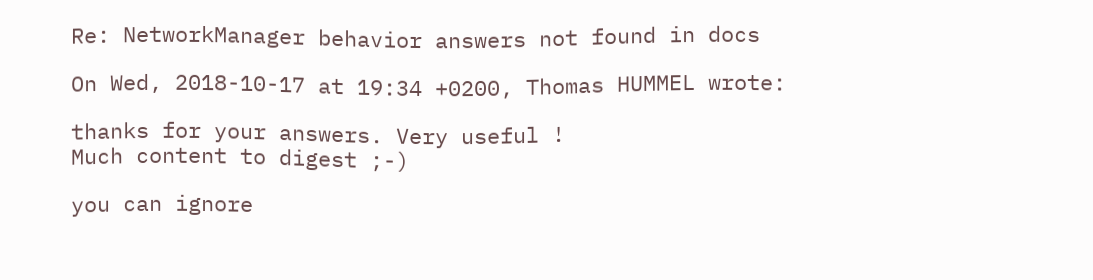Re: NetworkManager behavior answers not found in docs

On Wed, 2018-10-17 at 19:34 +0200, Thomas HUMMEL wrote:

thanks for your answers. Very useful !
Much content to digest ;-)

you can ignore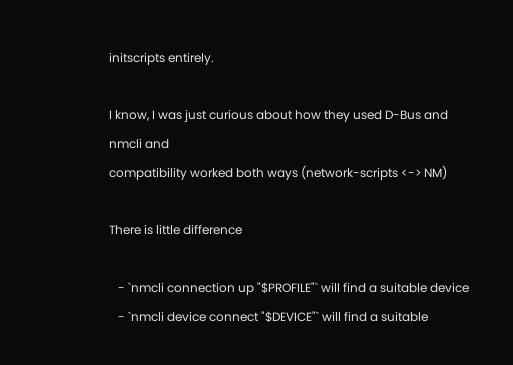initscripts entirely.

I know, I was just curious about how they used D-Bus and nmcli and
compatibility worked both ways (network-scripts <-> NM)

There is little difference

   - `nmcli connection up "$PROFILE"` will find a suitable device
   - `nmcli device connect "$DEVICE"` will find a suitable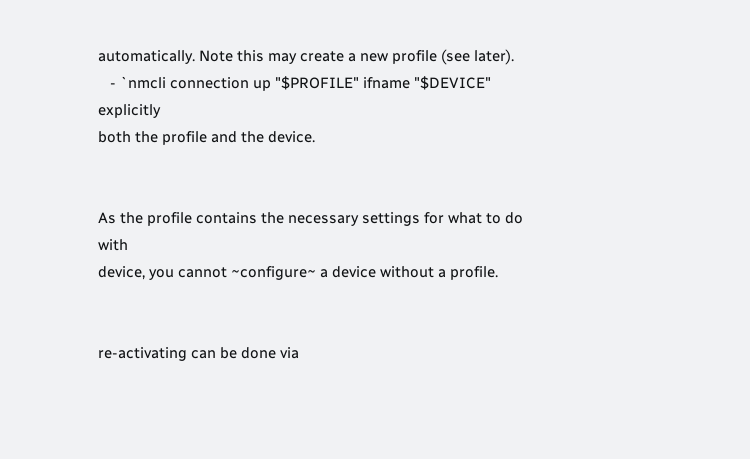automatically. Note this may create a new profile (see later).
   - `nmcli connection up "$PROFILE" ifname "$DEVICE" explicitly
both the profile and the device.


As the profile contains the necessary settings for what to do with
device, you cannot ~configure~ a device without a profile.


re-activating can be done via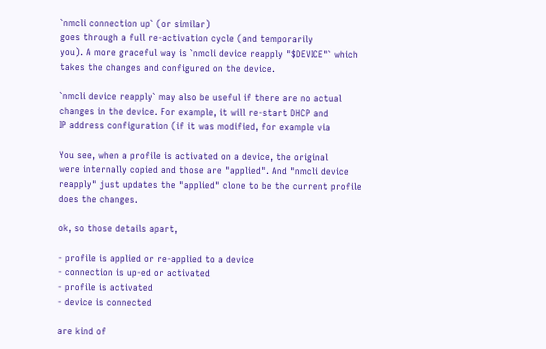`nmcli connection up` (or similar)
goes through a full re-activation cycle (and temporarily
you). A more graceful way is `nmcli device reapply "$DEVICE"` which
takes the changes and configured on the device.

`nmcli device reapply` may also be useful if there are no actual
changes in the device. For example, it will re-start DHCP and
IP address configuration (if it was modified, for example via

You see, when a profile is activated on a device, the original
were internally copied and those are "applied". And "nmcli device
reapply" just updates the "applied" clone to be the current profile
does the changes.

ok, so those details apart,

- profile is applied or re-applied to a device
- connection is up-ed or activated
- profile is activated
- device is connected

are kind of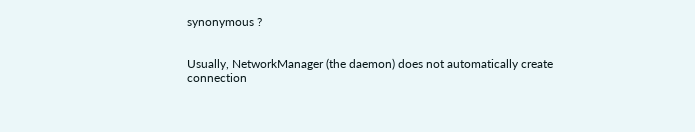synonymous ?


Usually, NetworkManager (the daemon) does not automatically create
connection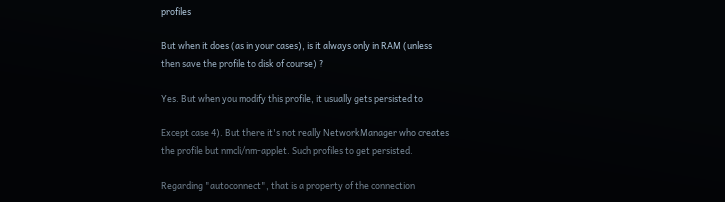profiles

But when it does (as in your cases), is it always only in RAM (unless
then save the profile to disk of course) ?

Yes. But when you modify this profile, it usually gets persisted to

Except case 4). But there it's not really NetworkManager who creates
the profile but nmcli/nm-applet. Such profiles to get persisted.

Regarding "autoconnect", that is a property of the connection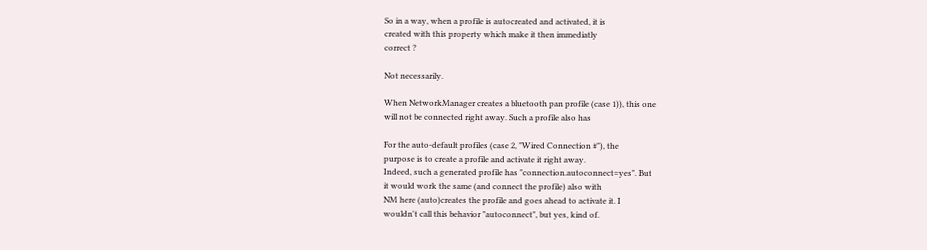So in a way, when a profile is autocreated and activated, it is
created with this property which make it then immediatly
correct ?

Not necessarily.

When NetworkManager creates a bluetooth pan profile (case 1)), this one
will not be connected right away. Such a profile also has

For the auto-default profiles (case 2, "Wired Connection #"), the
purpose is to create a profile and activate it right away.
Indeed, such a generated profile has "connection.autoconnect=yes". But
it would work the same (and connect the profile) also with
NM here (auto)creates the profile and goes ahead to activate it. I
wouldn't call this behavior "autoconnect", but yes, kind of.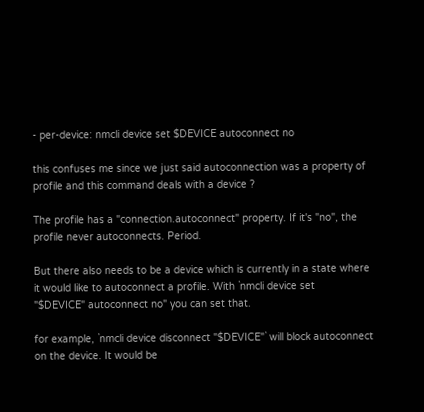- per-device: nmcli device set $DEVICE autoconnect no

this confuses me since we just said autoconnection was a property of
profile and this command deals with a device ?

The profile has a "connection.autoconnect" property. If it's "no", the
profile never autoconnects. Period.

But there also needs to be a device which is currently in a state where
it would like to autoconnect a profile. With `nmcli device set
"$DEVICE" autoconnect no" you can set that.

for example, `nmcli device disconnect "$DEVICE"` will block autoconnect
on the device. It would be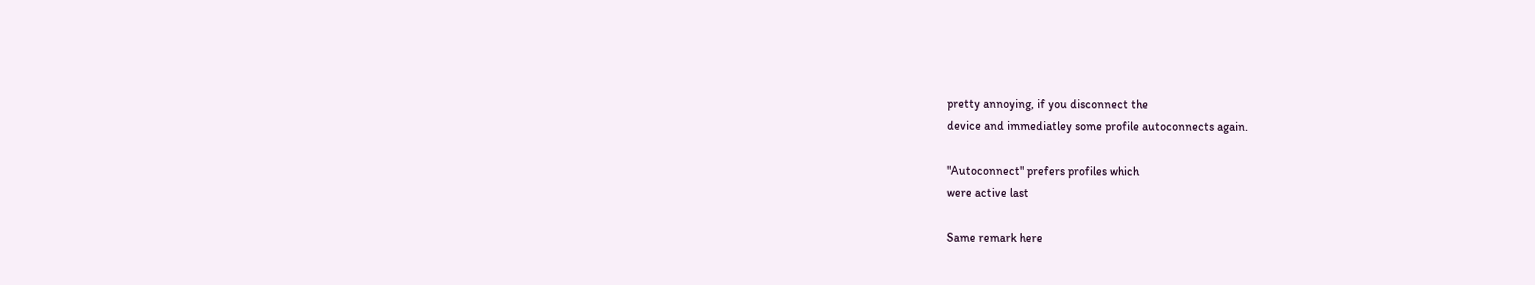pretty annoying, if you disconnect the
device and immediatley some profile autoconnects again.

"Autoconnect" prefers profiles which
were active last

Same remark here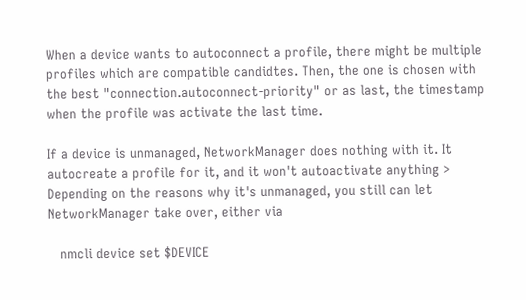When a device wants to autoconnect a profile, there might be multiple
profiles which are compatible candidtes. Then, the one is chosen with
the best "connection.autoconnect-priority" or as last, the timestamp
when the profile was activate the last time.

If a device is unmanaged, NetworkManager does nothing with it. It
autocreate a profile for it, and it won't autoactivate anything >
Depending on the reasons why it's unmanaged, you still can let
NetworkManager take over, either via

   nmcli device set $DEVICE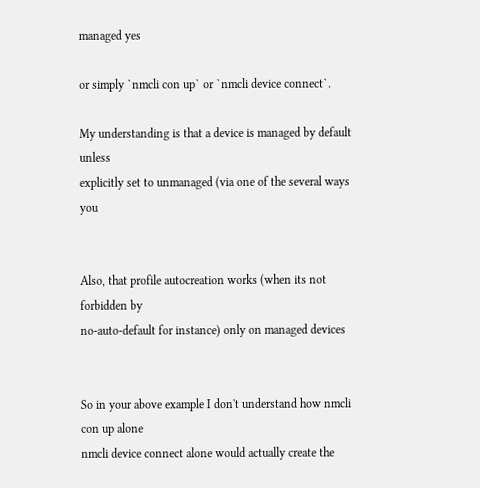managed yes

or simply `nmcli con up` or `nmcli device connect`.

My understanding is that a device is managed by default unless
explicitly set to unmanaged (via one of the several ways you


Also, that profile autocreation works (when its not forbidden by
no-auto-default for instance) only on managed devices


So in your above example I don't understand how nmcli con up alone
nmcli device connect alone would actually create the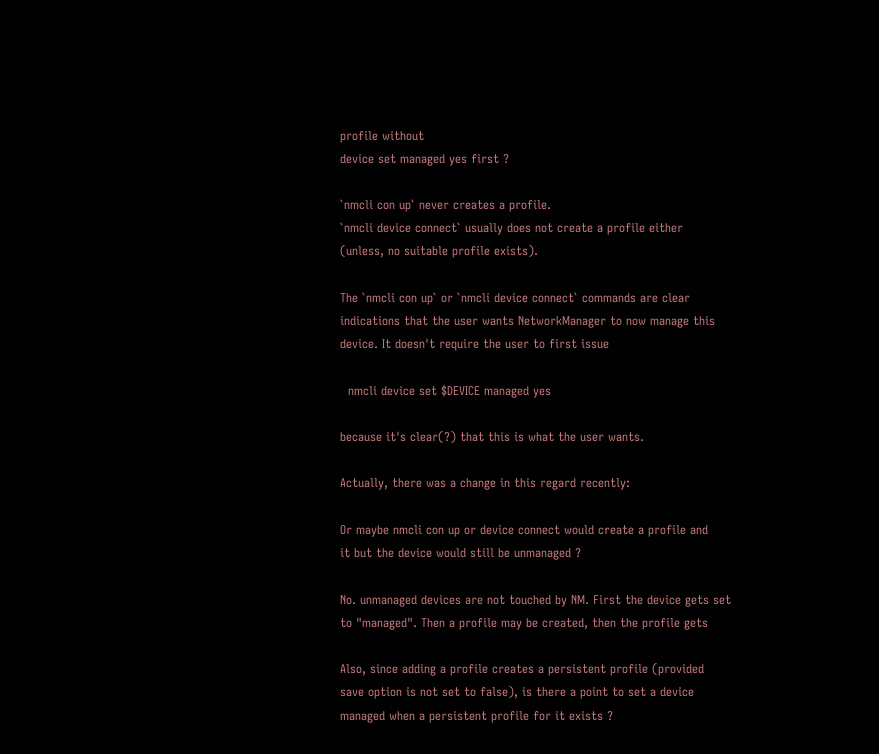profile without
device set managed yes first ?

`nmcli con up` never creates a profile.
`nmcli device connect` usually does not create a profile either
(unless, no suitable profile exists).

The `nmcli con up` or `nmcli device connect` commands are clear
indications that the user wants NetworkManager to now manage this
device. It doesn't require the user to first issue

  nmcli device set $DEVICE managed yes

because it's clear(?) that this is what the user wants.

Actually, there was a change in this regard recently:

Or maybe nmcli con up or device connect would create a profile and
it but the device would still be unmanaged ?

No. unmanaged devices are not touched by NM. First the device gets set
to "managed". Then a profile may be created, then the profile gets

Also, since adding a profile creates a persistent profile (provided
save option is not set to false), is there a point to set a device
managed when a persistent profile for it exists ?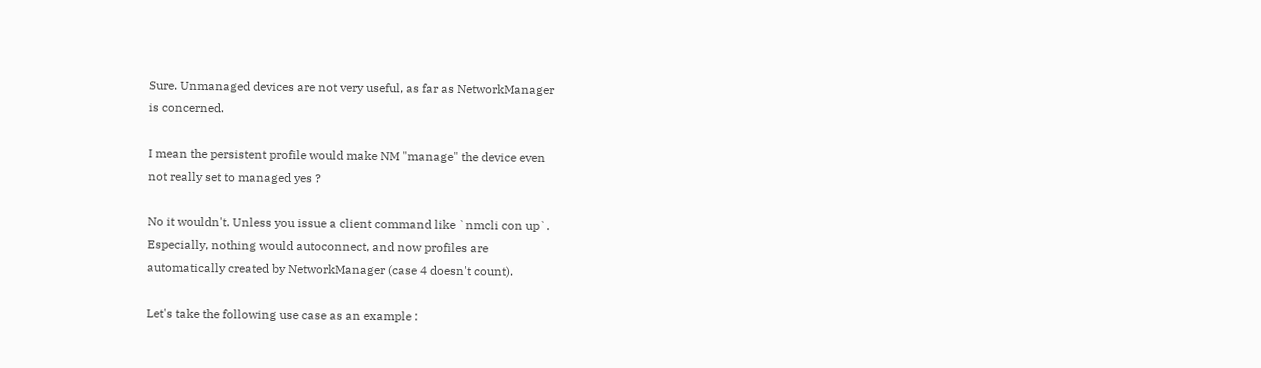Sure. Unmanaged devices are not very useful, as far as NetworkManager
is concerned.

I mean the persistent profile would make NM "manage" the device even
not really set to managed yes ?

No it wouldn't. Unless you issue a client command like `nmcli con up`.
Especially, nothing would autoconnect, and now profiles are
automatically created by NetworkManager (case 4 doesn't count).

Let's take the following use case as an example :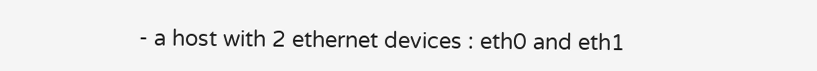- a host with 2 ethernet devices : eth0 and eth1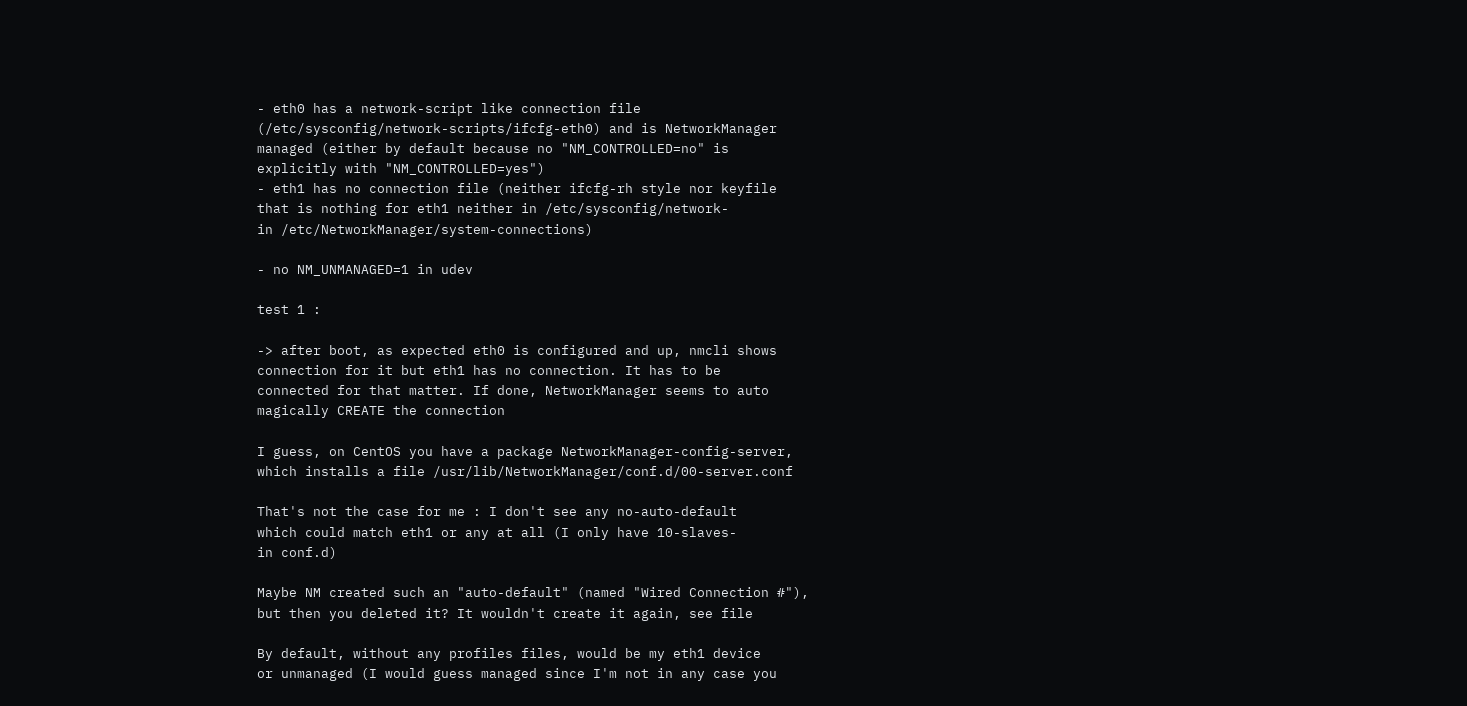- eth0 has a network-script like connection file
(/etc/sysconfig/network-scripts/ifcfg-eth0) and is NetworkManager
managed (either by default because no "NM_CONTROLLED=no" is
explicitly with "NM_CONTROLLED=yes")
- eth1 has no connection file (neither ifcfg-rh style nor keyfile
that is nothing for eth1 neither in /etc/sysconfig/network-
in /etc/NetworkManager/system-connections)

- no NM_UNMANAGED=1 in udev

test 1 :

-> after boot, as expected eth0 is configured and up, nmcli shows
connection for it but eth1 has no connection. It has to be
connected for that matter. If done, NetworkManager seems to auto
magically CREATE the connection

I guess, on CentOS you have a package NetworkManager-config-server,
which installs a file /usr/lib/NetworkManager/conf.d/00-server.conf

That's not the case for me : I don't see any no-auto-default
which could match eth1 or any at all (I only have 10-slaves-
in conf.d)

Maybe NM created such an "auto-default" (named "Wired Connection #"),
but then you deleted it? It wouldn't create it again, see file

By default, without any profiles files, would be my eth1 device
or unmanaged (I would guess managed since I'm not in any case you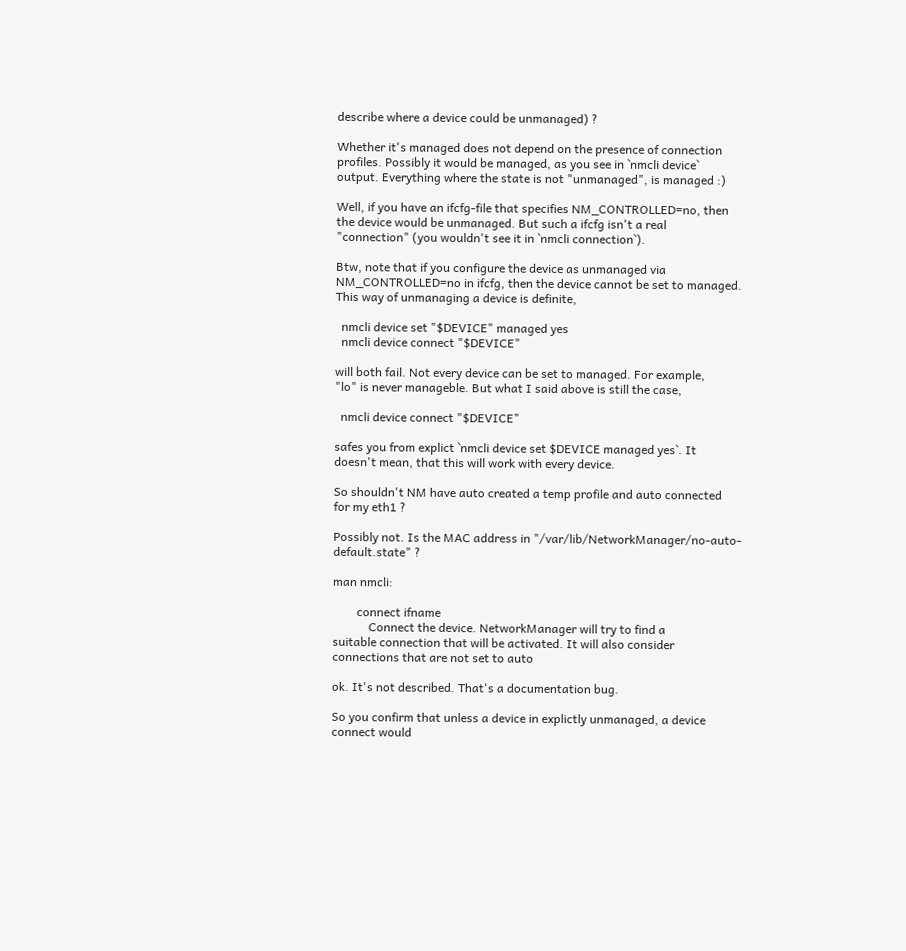describe where a device could be unmanaged) ?

Whether it's managed does not depend on the presence of connection
profiles. Possibly it would be managed, as you see in `nmcli device`
output. Everything where the state is not "unmanaged", is managed :)

Well, if you have an ifcfg-file that specifies NM_CONTROLLED=no, then
the device would be unmanaged. But such a ifcfg isn't a real
"connection" (you wouldn't see it in `nmcli connection`).

Btw, note that if you configure the device as unmanaged via
NM_CONTROLLED=no in ifcfg, then the device cannot be set to managed.
This way of unmanaging a device is definite,

  nmcli device set "$DEVICE" managed yes
  nmcli device connect "$DEVICE"

will both fail. Not every device can be set to managed. For example,
"lo" is never manageble. But what I said above is still the case,

  nmcli device connect "$DEVICE"

safes you from explict `nmcli device set $DEVICE managed yes`. It
doesn't mean, that this will work with every device.

So shouldn't NM have auto created a temp profile and auto connected
for my eth1 ?

Possibly not. Is the MAC address in "/var/lib/NetworkManager/no-auto-
default.state" ?

man nmcli:

        connect ifname
            Connect the device. NetworkManager will try to find a
suitable connection that will be activated. It will also consider
connections that are not set to auto

ok. It's not described. That's a documentation bug.

So you confirm that unless a device in explictly unmanaged, a device
connect would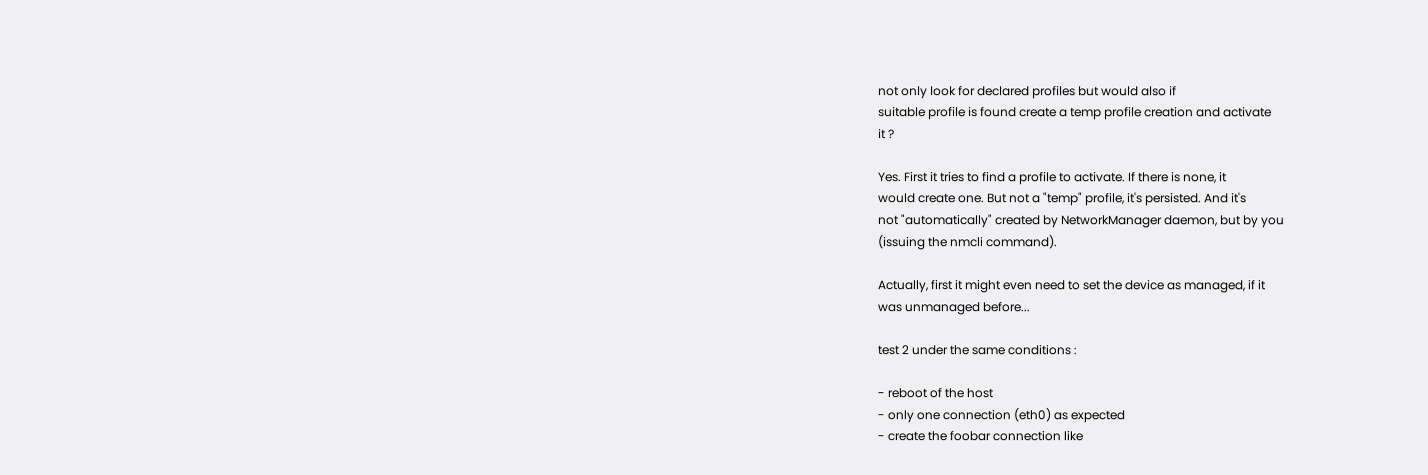not only look for declared profiles but would also if
suitable profile is found create a temp profile creation and activate
it ?

Yes. First it tries to find a profile to activate. If there is none, it
would create one. But not a "temp" profile, it's persisted. And it's
not "automatically" created by NetworkManager daemon, but by you
(issuing the nmcli command).

Actually, first it might even need to set the device as managed, if it
was unmanaged before...

test 2 under the same conditions :

- reboot of the host
- only one connection (eth0) as expected
- create the foobar connection like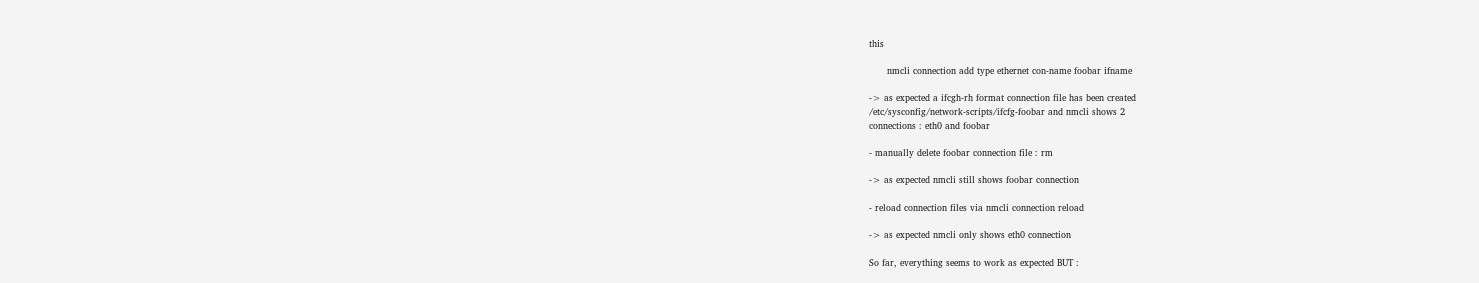this

      nmcli connection add type ethernet con-name foobar ifname

-> as expected a ifcgh-rh format connection file has been created
/etc/sysconfig/network-scripts/ifcfg-foobar and nmcli shows 2
connections : eth0 and foobar

- manually delete foobar connection file : rm

-> as expected nmcli still shows foobar connection

- reload connection files via nmcli connection reload

-> as expected nmcli only shows eth0 connection

So far, everything seems to work as expected BUT :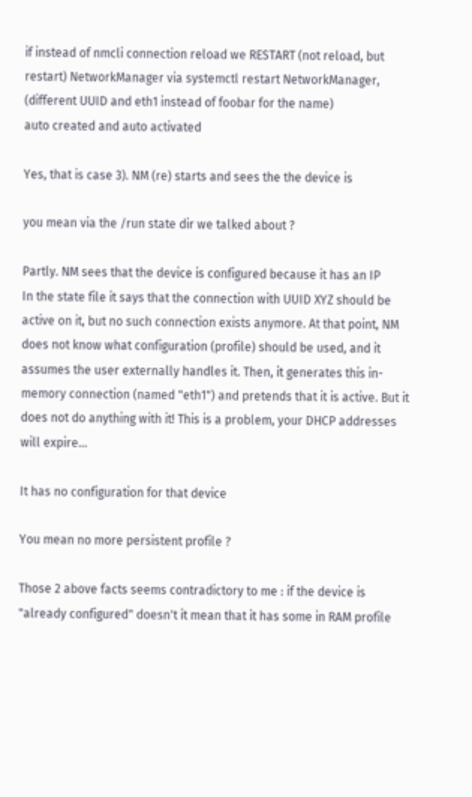if instead of nmcli connection reload we RESTART (not reload, but
restart) NetworkManager via systemctl restart NetworkManager,
(different UUID and eth1 instead of foobar for the name)
auto created and auto activated

Yes, that is case 3). NM (re) starts and sees the the device is

you mean via the /run state dir we talked about ?

Partly. NM sees that the device is configured because it has an IP
In the state file it says that the connection with UUID XYZ should be
active on it, but no such connection exists anymore. At that point, NM
does not know what configuration (profile) should be used, and it
assumes the user externally handles it. Then, it generates this in-
memory connection (named "eth1") and pretends that it is active. But it
does not do anything with it! This is a problem, your DHCP addresses
will expire...

It has no configuration for that device

You mean no more persistent profile ?

Those 2 above facts seems contradictory to me : if the device is
"already configured" doesn't it mean that it has some in RAM profile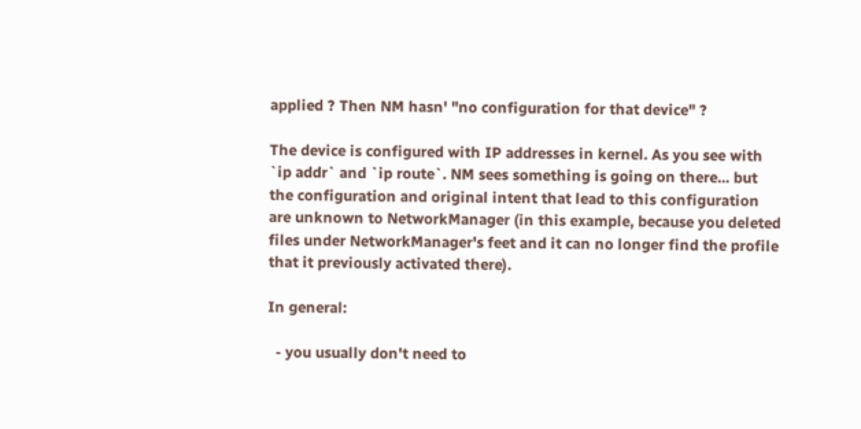applied ? Then NM hasn' "no configuration for that device" ?

The device is configured with IP addresses in kernel. As you see with
`ip addr` and `ip route`. NM sees something is going on there... but
the configuration and original intent that lead to this configuration
are unknown to NetworkManager (in this example, because you deleted
files under NetworkManager's feet and it can no longer find the profile
that it previously activated there).

In general:

  - you usually don't need to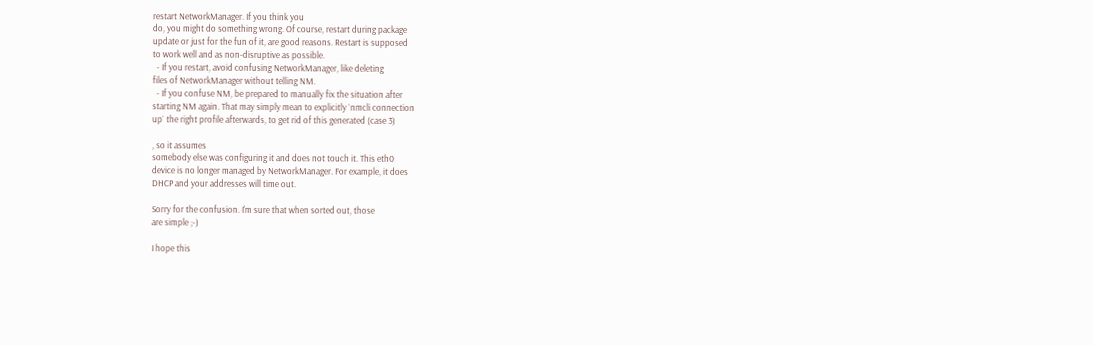restart NetworkManager. If you think you
do, you might do something wrong. Of course, restart during package
update or just for the fun of it, are good reasons. Restart is supposed
to work well and as non-disruptive as possible.
  - If you restart, avoid confusing NetworkManager, like deleting
files of NetworkManager without telling NM.
  - If you confuse NM, be prepared to manually fix the situation after
starting NM again. That may simply mean to explicitly `nmcli connection
up` the right profile afterwards, to get rid of this generated (case 3)

, so it assumes
somebody else was configuring it and does not touch it. This eth0
device is no longer managed by NetworkManager. For example, it does
DHCP and your addresses will time out.

Sorry for the confusion. I'm sure that when sorted out, those
are simple ;-)

I hope this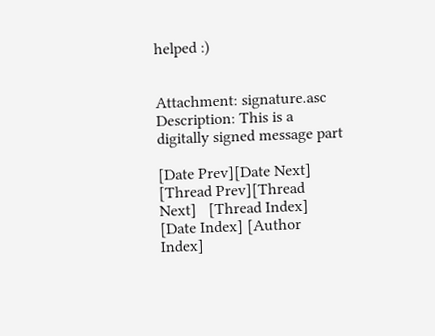helped :)


Attachment: signature.asc
Description: This is a digitally signed message part

[Date Prev][Date Next]   [Thread Prev][Thread Next]   [Thread Index] [Date Index] [Author Index]